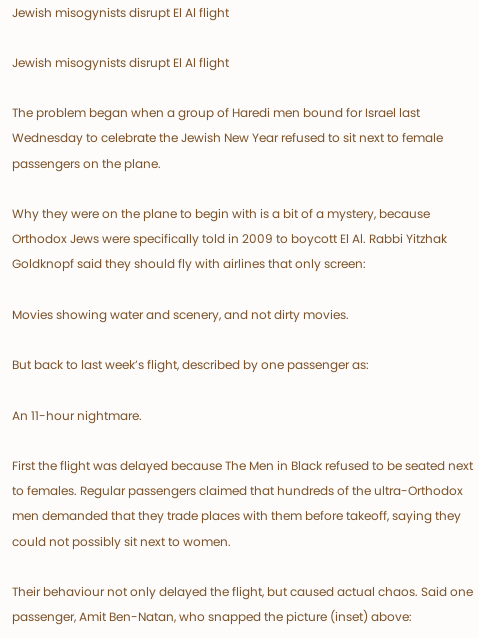Jewish misogynists disrupt El Al flight

Jewish misogynists disrupt El Al flight

The problem began when a group of Haredi men bound for Israel last Wednesday to celebrate the Jewish New Year refused to sit next to female passengers on the plane.

Why they were on the plane to begin with is a bit of a mystery, because Orthodox Jews were specifically told in 2009 to boycott El Al. Rabbi Yitzhak Goldknopf said they should fly with airlines that only screen:

Movies showing water and scenery, and not dirty movies.

But back to last week’s flight, described by one passenger as:

An 11-hour nightmare.

First the flight was delayed because The Men in Black refused to be seated next to females. Regular passengers claimed that hundreds of the ultra-Orthodox men demanded that they trade places with them before takeoff, saying they could not possibly sit next to women.

Their behaviour not only delayed the flight, but caused actual chaos. Said one passenger, Amit Ben-Natan, who snapped the picture (inset) above: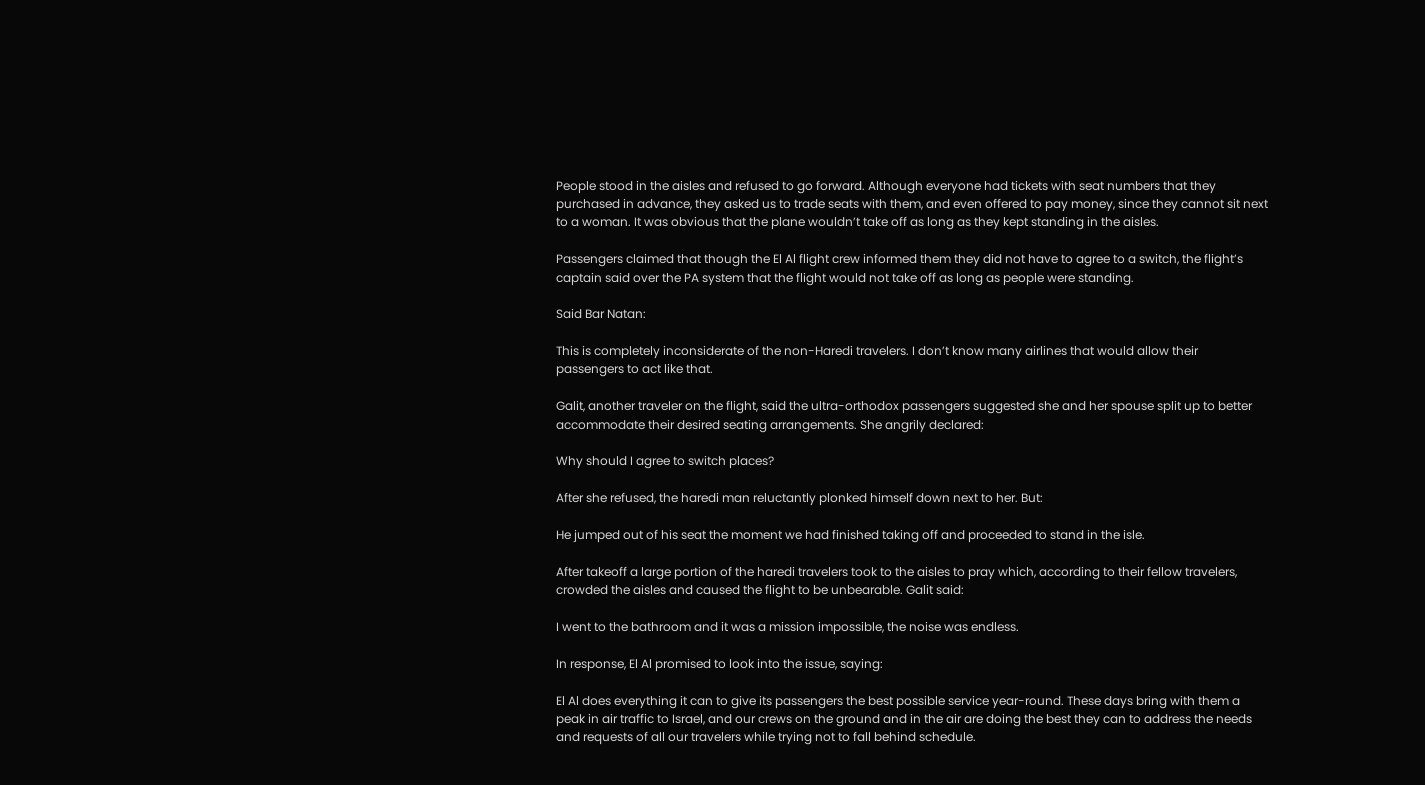People stood in the aisles and refused to go forward. Although everyone had tickets with seat numbers that they purchased in advance, they asked us to trade seats with them, and even offered to pay money, since they cannot sit next to a woman. It was obvious that the plane wouldn’t take off as long as they kept standing in the aisles.

Passengers claimed that though the El Al flight crew informed them they did not have to agree to a switch, the flight’s captain said over the PA system that the flight would not take off as long as people were standing.

Said Bar Natan:

This is completely inconsiderate of the non-Haredi travelers. I don’t know many airlines that would allow their passengers to act like that.

Galit, another traveler on the flight, said the ultra-orthodox passengers suggested she and her spouse split up to better accommodate their desired seating arrangements. She angrily declared:

Why should I agree to switch places?

After she refused, the haredi man reluctantly plonked himself down next to her. But:

He jumped out of his seat the moment we had finished taking off and proceeded to stand in the isle.

After takeoff a large portion of the haredi travelers took to the aisles to pray which, according to their fellow travelers, crowded the aisles and caused the flight to be unbearable. Galit said:

I went to the bathroom and it was a mission impossible, the noise was endless.

In response, El Al promised to look into the issue, saying:

El Al does everything it can to give its passengers the best possible service year-round. These days bring with them a peak in air traffic to Israel, and our crews on the ground and in the air are doing the best they can to address the needs and requests of all our travelers while trying not to fall behind schedule.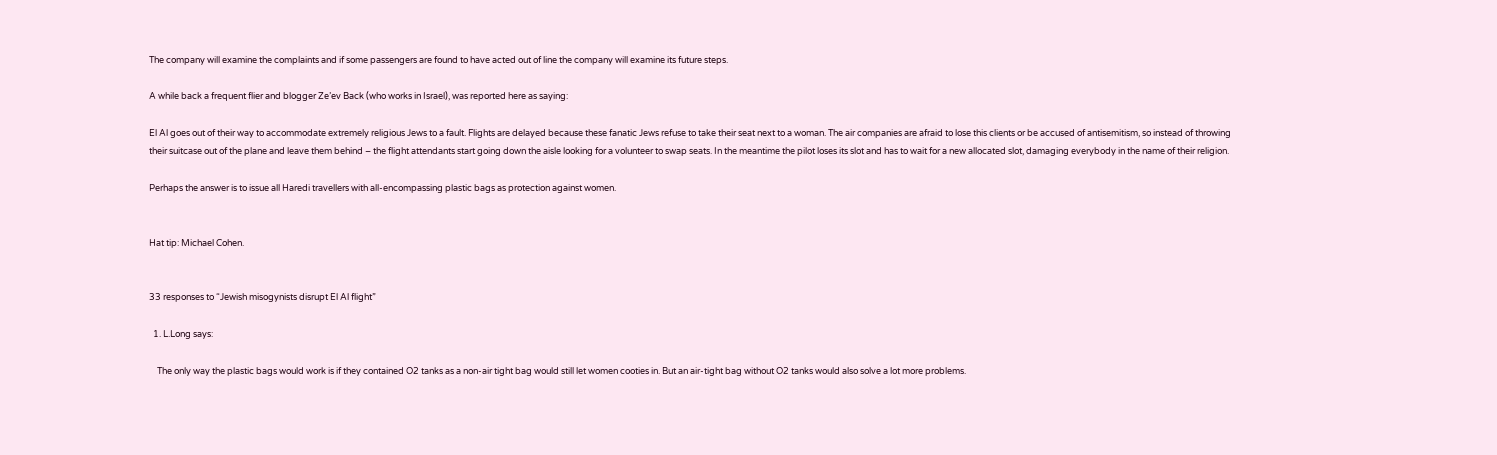The company will examine the complaints and if some passengers are found to have acted out of line the company will examine its future steps.

A while back a frequent flier and blogger Ze’ev Back (who works in Israel), was reported here as saying:

El Al goes out of their way to accommodate extremely religious Jews to a fault. Flights are delayed because these fanatic Jews refuse to take their seat next to a woman. The air companies are afraid to lose this clients or be accused of antisemitism, so instead of throwing their suitcase out of the plane and leave them behind – the flight attendants start going down the aisle looking for a volunteer to swap seats. In the meantime the pilot loses its slot and has to wait for a new allocated slot, damaging everybody in the name of their religion.

Perhaps the answer is to issue all Haredi travellers with all-encompassing plastic bags as protection against women.


Hat tip: Michael Cohen.


33 responses to “Jewish misogynists disrupt El Al flight”

  1. L.Long says:

    The only way the plastic bags would work is if they contained O2 tanks as a non-air tight bag would still let women cooties in. But an air-tight bag without O2 tanks would also solve a lot more problems.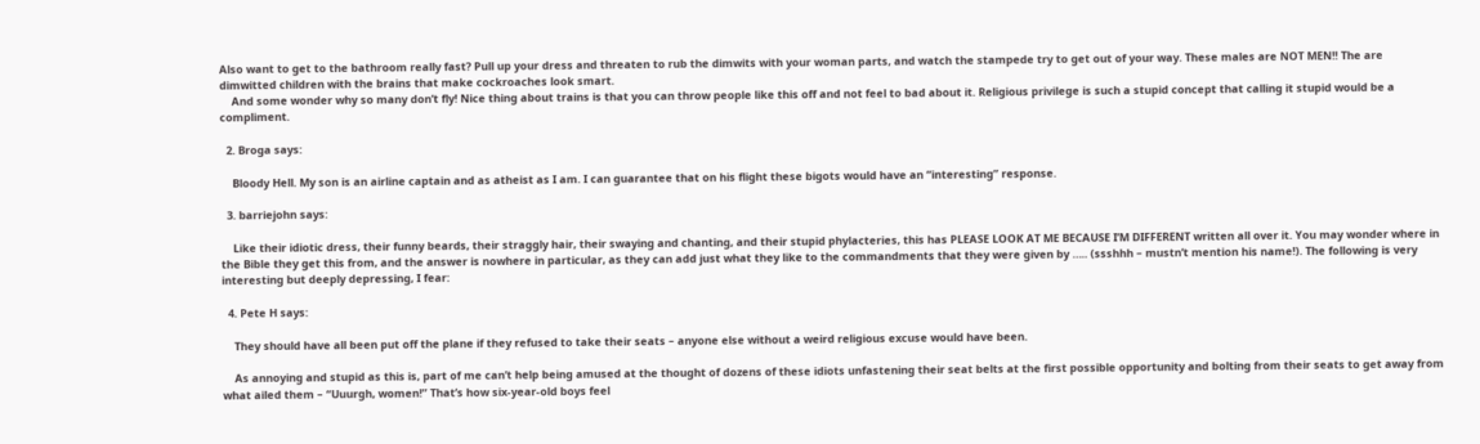Also want to get to the bathroom really fast? Pull up your dress and threaten to rub the dimwits with your woman parts, and watch the stampede try to get out of your way. These males are NOT MEN!! The are dimwitted children with the brains that make cockroaches look smart.
    And some wonder why so many don’t fly! Nice thing about trains is that you can throw people like this off and not feel to bad about it. Religious privilege is such a stupid concept that calling it stupid would be a compliment.

  2. Broga says:

    Bloody Hell. My son is an airline captain and as atheist as I am. I can guarantee that on his flight these bigots would have an “interesting” response.

  3. barriejohn says:

    Like their idiotic dress, their funny beards, their straggly hair, their swaying and chanting, and their stupid phylacteries, this has PLEASE LOOK AT ME BECAUSE I’M DIFFERENT written all over it. You may wonder where in the Bible they get this from, and the answer is nowhere in particular, as they can add just what they like to the commandments that they were given by ….. (ssshhh – mustn’t mention his name!). The following is very interesting but deeply depressing, I fear:

  4. Pete H says:

    They should have all been put off the plane if they refused to take their seats – anyone else without a weird religious excuse would have been.

    As annoying and stupid as this is, part of me can’t help being amused at the thought of dozens of these idiots unfastening their seat belts at the first possible opportunity and bolting from their seats to get away from what ailed them – “Uuurgh, women!” That’s how six-year-old boys feel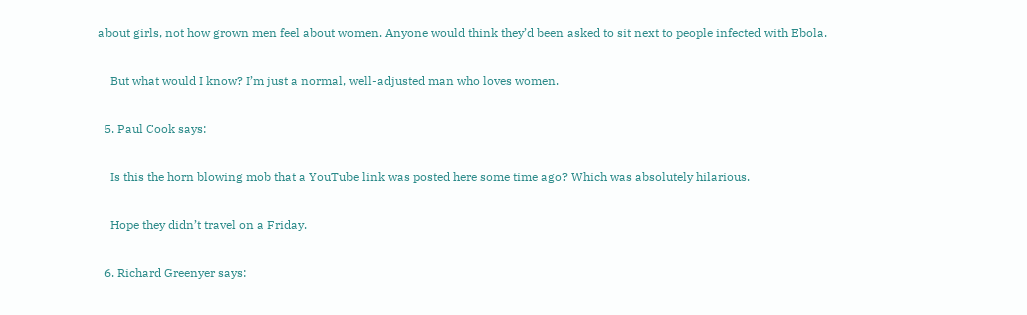about girls, not how grown men feel about women. Anyone would think they’d been asked to sit next to people infected with Ebola.

    But what would I know? I’m just a normal, well-adjusted man who loves women.

  5. Paul Cook says:

    Is this the horn blowing mob that a YouTube link was posted here some time ago? Which was absolutely hilarious.

    Hope they didn’t travel on a Friday.

  6. Richard Greenyer says: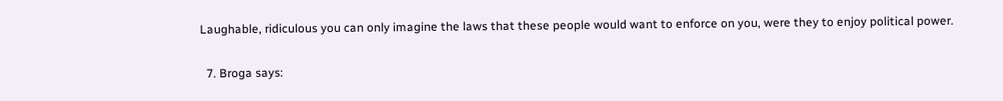Laughable, ridiculous you can only imagine the laws that these people would want to enforce on you, were they to enjoy political power.

  7. Broga says: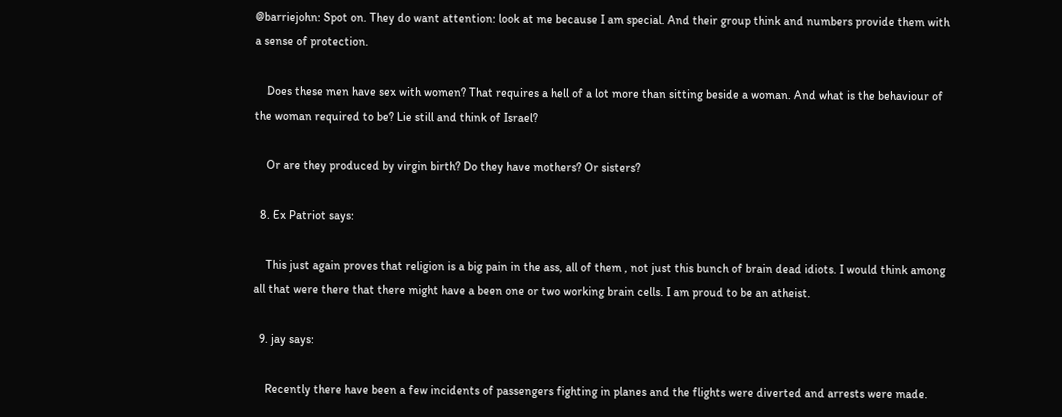@barriejohn: Spot on. They do want attention: look at me because I am special. And their group think and numbers provide them with a sense of protection.

    Does these men have sex with women? That requires a hell of a lot more than sitting beside a woman. And what is the behaviour of the woman required to be? Lie still and think of Israel?

    Or are they produced by virgin birth? Do they have mothers? Or sisters?

  8. Ex Patriot says:

    This just again proves that religion is a big pain in the ass, all of them , not just this bunch of brain dead idiots. I would think among all that were there that there might have a been one or two working brain cells. I am proud to be an atheist.

  9. jay says:

    Recently there have been a few incidents of passengers fighting in planes and the flights were diverted and arrests were made.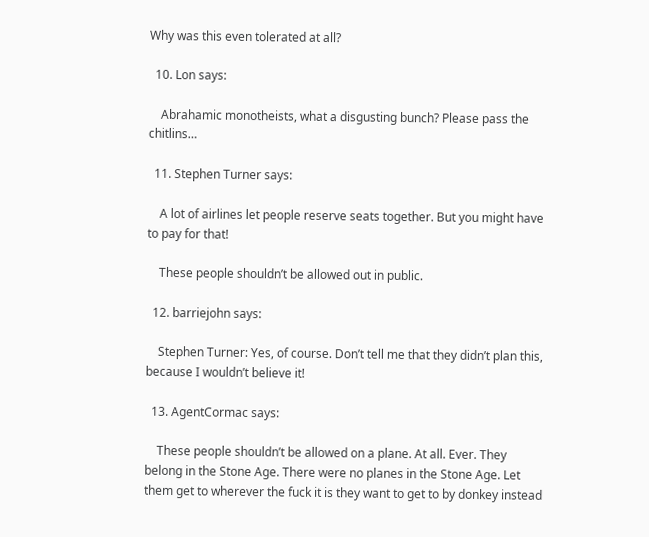Why was this even tolerated at all?

  10. Lon says:

    Abrahamic monotheists, what a disgusting bunch? Please pass the chitlins…

  11. Stephen Turner says:

    A lot of airlines let people reserve seats together. But you might have to pay for that!

    These people shouldn’t be allowed out in public.

  12. barriejohn says:

    Stephen Turner: Yes, of course. Don’t tell me that they didn’t plan this, because I wouldn’t believe it!

  13. AgentCormac says:

    These people shouldn’t be allowed on a plane. At all. Ever. They belong in the Stone Age. There were no planes in the Stone Age. Let them get to wherever the fuck it is they want to get to by donkey instead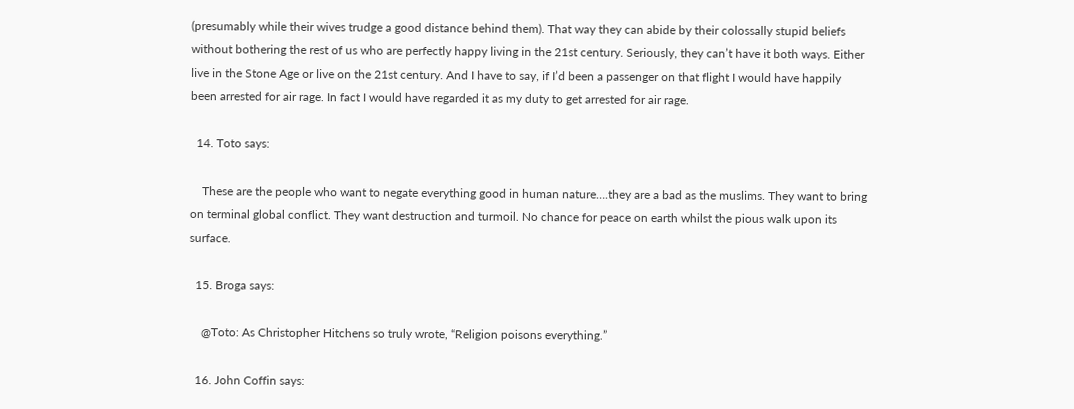(presumably while their wives trudge a good distance behind them). That way they can abide by their colossally stupid beliefs without bothering the rest of us who are perfectly happy living in the 21st century. Seriously, they can’t have it both ways. Either live in the Stone Age or live on the 21st century. And I have to say, if I’d been a passenger on that flight I would have happily been arrested for air rage. In fact I would have regarded it as my duty to get arrested for air rage.

  14. Toto says:

    These are the people who want to negate everything good in human nature….they are a bad as the muslims. They want to bring on terminal global conflict. They want destruction and turmoil. No chance for peace on earth whilst the pious walk upon its surface.

  15. Broga says:

    @Toto: As Christopher Hitchens so truly wrote, “Religion poisons everything.”

  16. John Coffin says: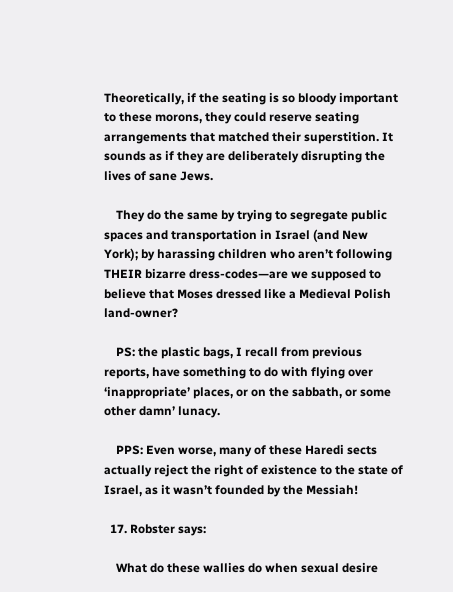Theoretically, if the seating is so bloody important to these morons, they could reserve seating arrangements that matched their superstition. It sounds as if they are deliberately disrupting the lives of sane Jews.

    They do the same by trying to segregate public spaces and transportation in Israel (and New York); by harassing children who aren’t following THEIR bizarre dress-codes—are we supposed to believe that Moses dressed like a Medieval Polish land-owner?

    PS: the plastic bags, I recall from previous reports, have something to do with flying over ‘inappropriate’ places, or on the sabbath, or some other damn’ lunacy.

    PPS: Even worse, many of these Haredi sects actually reject the right of existence to the state of Israel, as it wasn’t founded by the Messiah!

  17. Robster says:

    What do these wallies do when sexual desire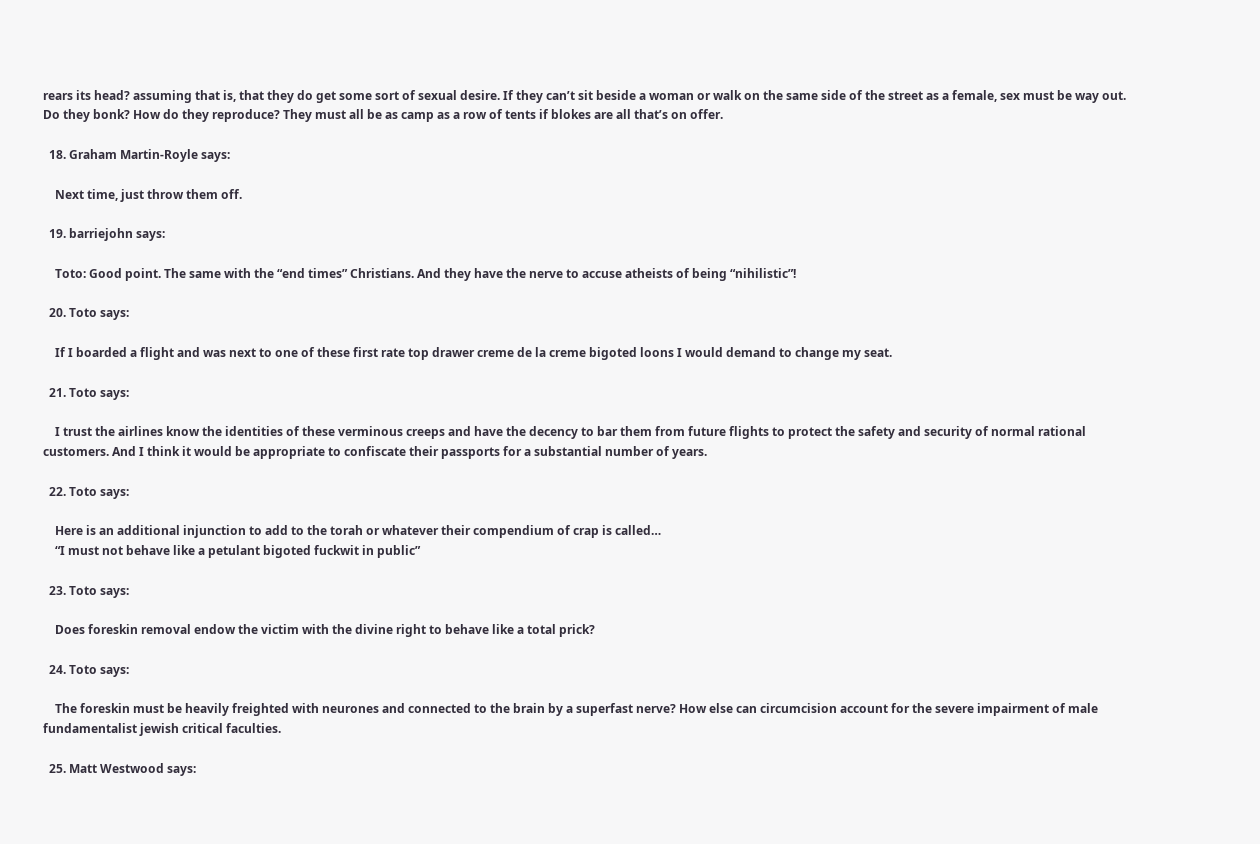rears its head? assuming that is, that they do get some sort of sexual desire. If they can’t sit beside a woman or walk on the same side of the street as a female, sex must be way out. Do they bonk? How do they reproduce? They must all be as camp as a row of tents if blokes are all that’s on offer.

  18. Graham Martin-Royle says:

    Next time, just throw them off.

  19. barriejohn says:

    Toto: Good point. The same with the “end times” Christians. And they have the nerve to accuse atheists of being “nihilistic”!

  20. Toto says:

    If I boarded a flight and was next to one of these first rate top drawer creme de la creme bigoted loons I would demand to change my seat.

  21. Toto says:

    I trust the airlines know the identities of these verminous creeps and have the decency to bar them from future flights to protect the safety and security of normal rational customers. And I think it would be appropriate to confiscate their passports for a substantial number of years.

  22. Toto says:

    Here is an additional injunction to add to the torah or whatever their compendium of crap is called…
    “I must not behave like a petulant bigoted fuckwit in public”

  23. Toto says:

    Does foreskin removal endow the victim with the divine right to behave like a total prick?

  24. Toto says:

    The foreskin must be heavily freighted with neurones and connected to the brain by a superfast nerve? How else can circumcision account for the severe impairment of male fundamentalist jewish critical faculties.

  25. Matt Westwood says: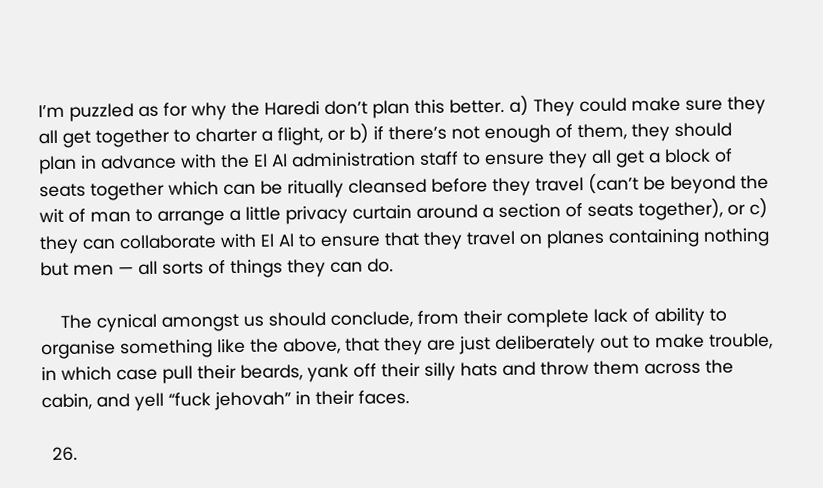I’m puzzled as for why the Haredi don’t plan this better. a) They could make sure they all get together to charter a flight, or b) if there’s not enough of them, they should plan in advance with the El Al administration staff to ensure they all get a block of seats together which can be ritually cleansed before they travel (can’t be beyond the wit of man to arrange a little privacy curtain around a section of seats together), or c) they can collaborate with El Al to ensure that they travel on planes containing nothing but men — all sorts of things they can do.

    The cynical amongst us should conclude, from their complete lack of ability to organise something like the above, that they are just deliberately out to make trouble, in which case pull their beards, yank off their silly hats and throw them across the cabin, and yell “fuck jehovah” in their faces.

  26.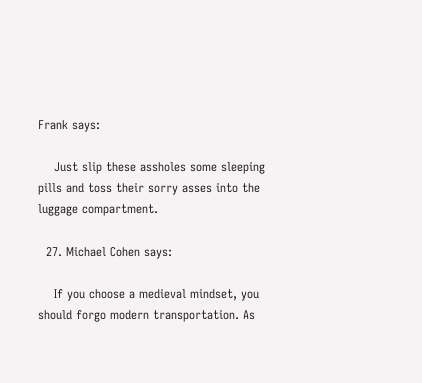Frank says:

    Just slip these assholes some sleeping pills and toss their sorry asses into the luggage compartment.

  27. Michael Cohen says:

    If you choose a medieval mindset, you should forgo modern transportation. As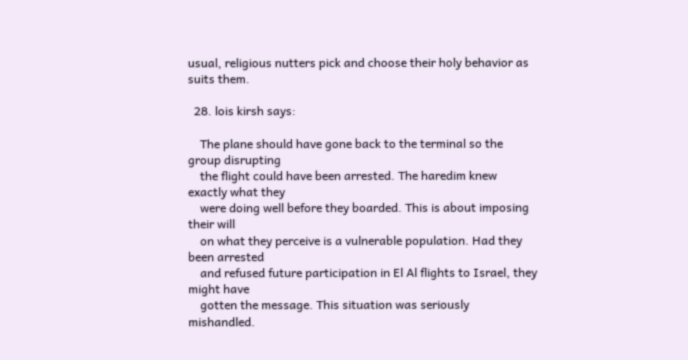usual, religious nutters pick and choose their holy behavior as suits them.

  28. lois kirsh says:

    The plane should have gone back to the terminal so the group disrupting
    the flight could have been arrested. The haredim knew exactly what they
    were doing well before they boarded. This is about imposing their will
    on what they perceive is a vulnerable population. Had they been arrested
    and refused future participation in El Al flights to Israel, they might have
    gotten the message. This situation was seriously mishandled.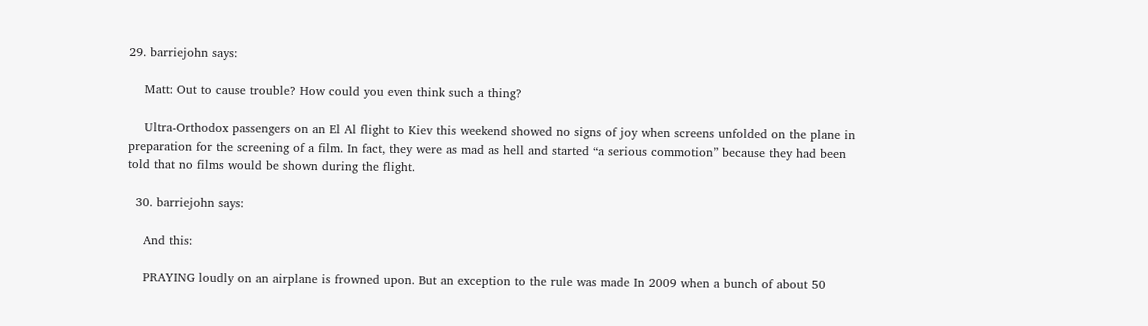29. barriejohn says:

    Matt: Out to cause trouble? How could you even think such a thing?

    Ultra-Orthodox passengers on an El Al flight to Kiev this weekend showed no signs of joy when screens unfolded on the plane in preparation for the screening of a film. In fact, they were as mad as hell and started “a serious commotion” because they had been told that no films would be shown during the flight.

  30. barriejohn says:

    And this:

    PRAYING loudly on an airplane is frowned upon. But an exception to the rule was made In 2009 when a bunch of about 50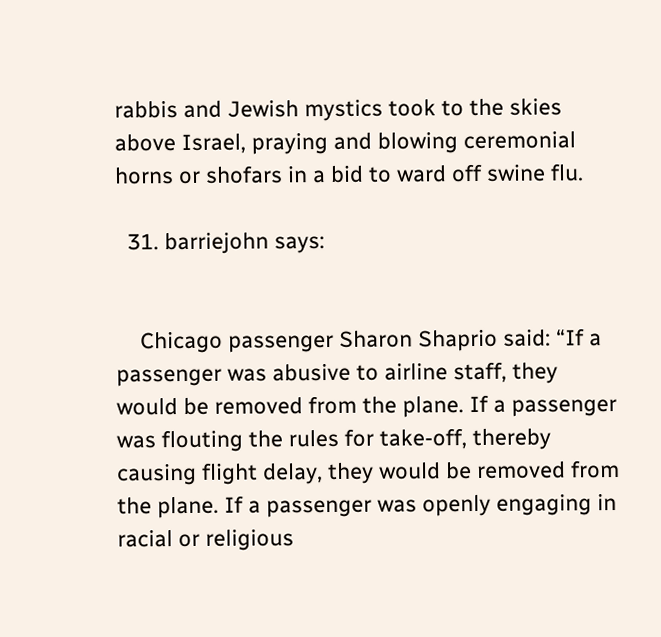rabbis and Jewish mystics took to the skies above Israel, praying and blowing ceremonial horns or shofars in a bid to ward off swine flu.

  31. barriejohn says:


    Chicago passenger Sharon Shaprio said: “If a passenger was abusive to airline staff, they would be removed from the plane. If a passenger was flouting the rules for take-off, thereby causing flight delay, they would be removed from the plane. If a passenger was openly engaging in racial or religious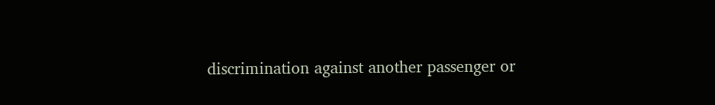discrimination against another passenger or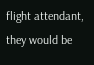flight attendant, they would be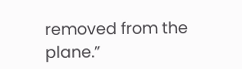removed from the plane.”